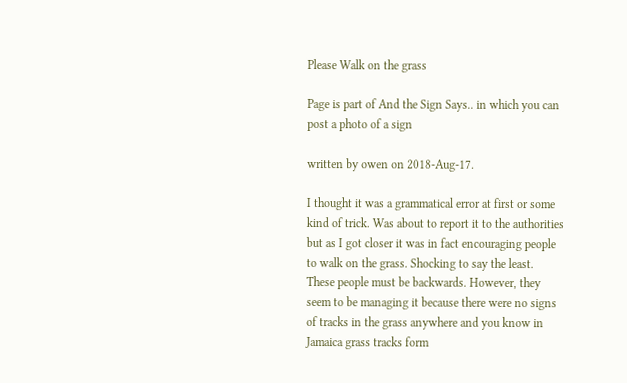Please Walk on the grass

Page is part of And the Sign Says.. in which you can post a photo of a sign

written by owen on 2018-Aug-17.

I thought it was a grammatical error at first or some kind of trick. Was about to report it to the authorities but as I got closer it was in fact encouraging people to walk on the grass. Shocking to say the least. These people must be backwards. However, they seem to be managing it because there were no signs of tracks in the grass anywhere and you know in Jamaica grass tracks form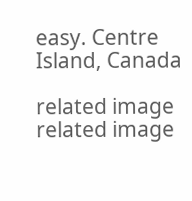easy. Centre Island, Canada

related image
related image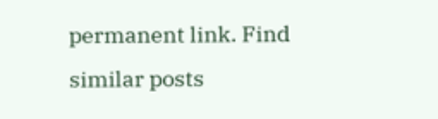permanent link. Find similar posts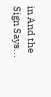in And the Sign Says...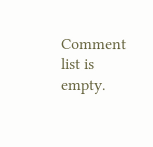Comment list is empty.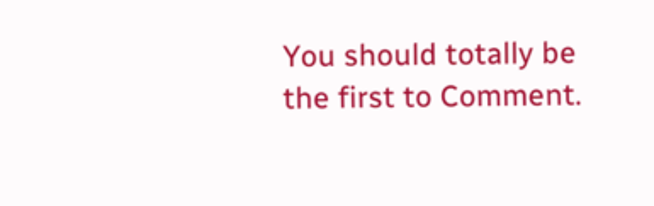You should totally be the first to Comment.